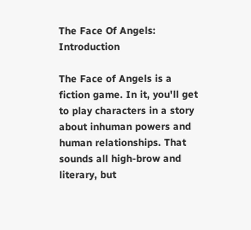The Face Of Angels: Introduction

The Face of Angels is a fiction game. In it, you'll get to play characters in a story about inhuman powers and human relationships. That sounds all high-brow and literary, but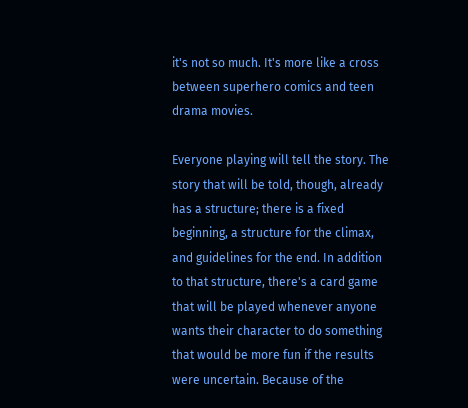it's not so much. It's more like a cross between superhero comics and teen drama movies.

Everyone playing will tell the story. The story that will be told, though, already has a structure; there is a fixed beginning, a structure for the climax, and guidelines for the end. In addition to that structure, there's a card game that will be played whenever anyone wants their character to do something that would be more fun if the results were uncertain. Because of the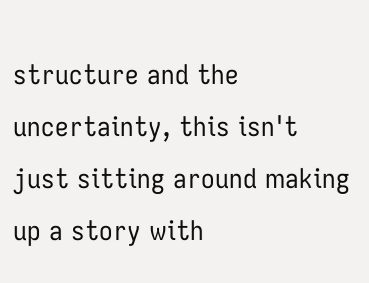structure and the uncertainty, this isn't just sitting around making up a story with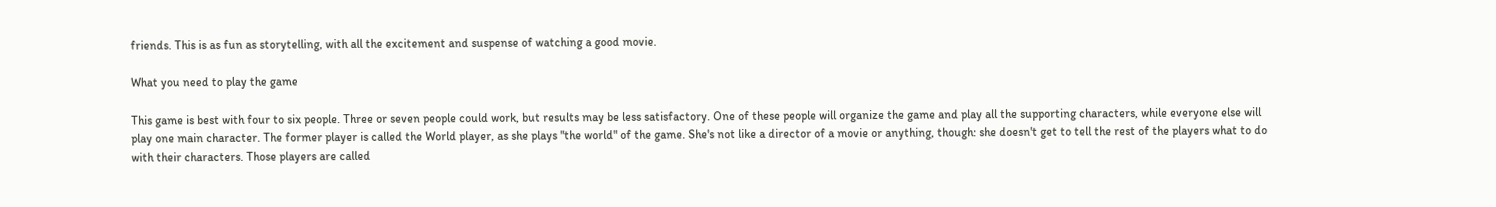friends. This is as fun as storytelling, with all the excitement and suspense of watching a good movie.

What you need to play the game

This game is best with four to six people. Three or seven people could work, but results may be less satisfactory. One of these people will organize the game and play all the supporting characters, while everyone else will play one main character. The former player is called the World player, as she plays "the world" of the game. She's not like a director of a movie or anything, though: she doesn't get to tell the rest of the players what to do with their characters. Those players are called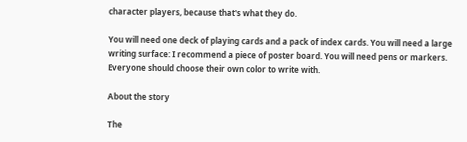character players, because that's what they do.

You will need one deck of playing cards and a pack of index cards. You will need a large writing surface: I recommend a piece of poster board. You will need pens or markers. Everyone should choose their own color to write with.

About the story

The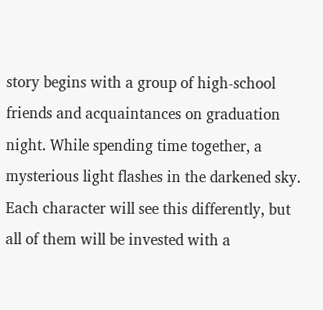story begins with a group of high-school friends and acquaintances on graduation night. While spending time together, a mysterious light flashes in the darkened sky. Each character will see this differently, but all of them will be invested with a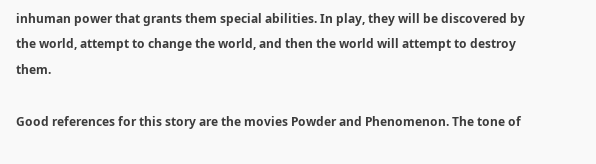inhuman power that grants them special abilities. In play, they will be discovered by the world, attempt to change the world, and then the world will attempt to destroy them.

Good references for this story are the movies Powder and Phenomenon. The tone of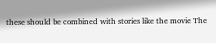these should be combined with stories like the movie The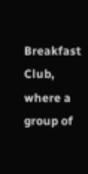Breakfast Club, where a group of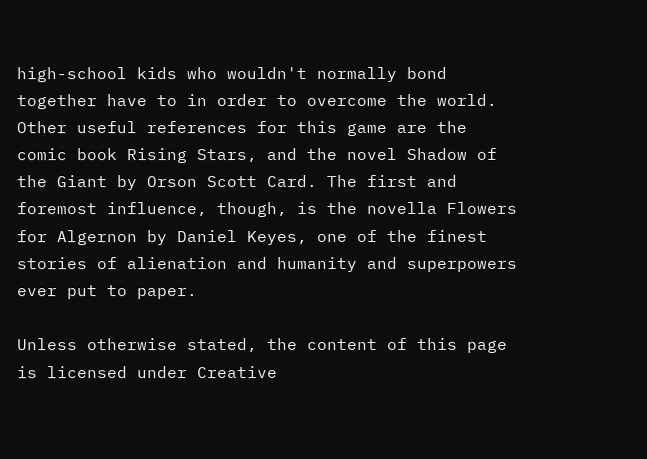high-school kids who wouldn't normally bond together have to in order to overcome the world. Other useful references for this game are the comic book Rising Stars, and the novel Shadow of the Giant by Orson Scott Card. The first and foremost influence, though, is the novella Flowers for Algernon by Daniel Keyes, one of the finest stories of alienation and humanity and superpowers ever put to paper.

Unless otherwise stated, the content of this page is licensed under Creative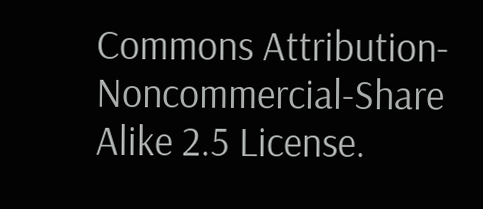Commons Attribution-Noncommercial-Share Alike 2.5 License.